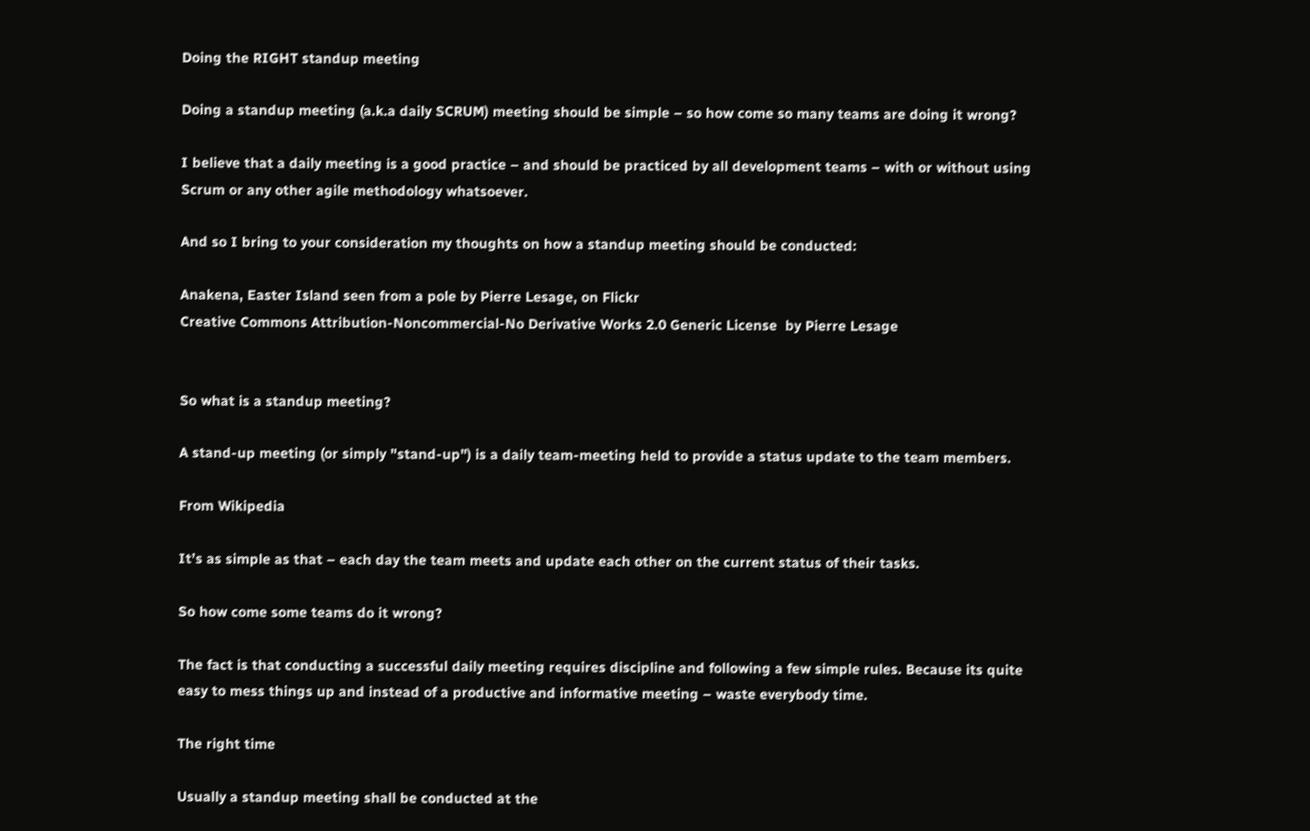Doing the RIGHT standup meeting

Doing a standup meeting (a.k.a daily SCRUM) meeting should be simple – so how come so many teams are doing it wrong?

I believe that a daily meeting is a good practice – and should be practiced by all development teams – with or without using Scrum or any other agile methodology whatsoever.

And so I bring to your consideration my thoughts on how a standup meeting should be conducted:

Anakena, Easter Island seen from a pole by Pierre Lesage, on Flickr
Creative Commons Attribution-Noncommercial-No Derivative Works 2.0 Generic License  by Pierre Lesage


So what is a standup meeting?

A stand-up meeting (or simply "stand-up") is a daily team-meeting held to provide a status update to the team members.

From Wikipedia

It’s as simple as that – each day the team meets and update each other on the current status of their tasks.

So how come some teams do it wrong?

The fact is that conducting a successful daily meeting requires discipline and following a few simple rules. Because its quite easy to mess things up and instead of a productive and informative meeting – waste everybody time.

The right time

Usually a standup meeting shall be conducted at the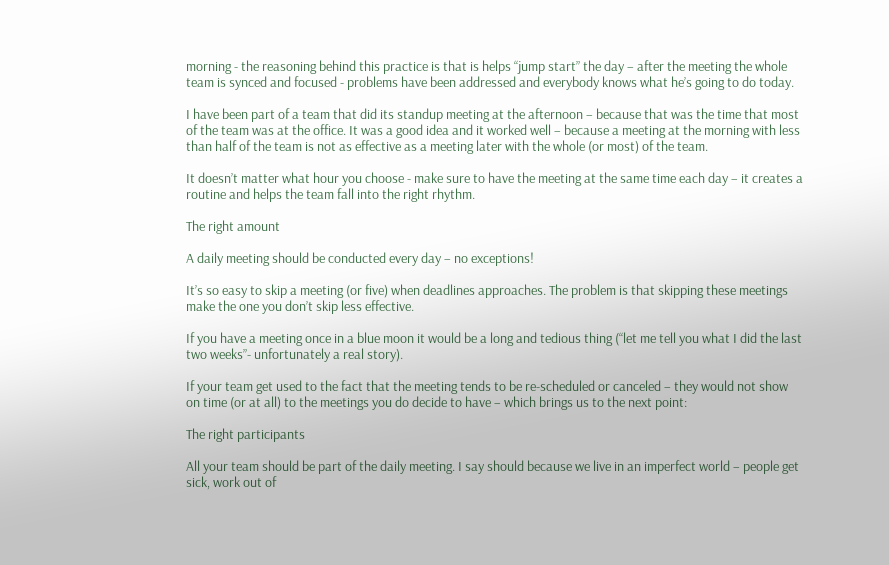morning - the reasoning behind this practice is that is helps “jump start” the day – after the meeting the whole team is synced and focused - problems have been addressed and everybody knows what he’s going to do today.

I have been part of a team that did its standup meeting at the afternoon – because that was the time that most of the team was at the office. It was a good idea and it worked well – because a meeting at the morning with less than half of the team is not as effective as a meeting later with the whole (or most) of the team.

It doesn’t matter what hour you choose - make sure to have the meeting at the same time each day – it creates a routine and helps the team fall into the right rhythm.

The right amount

A daily meeting should be conducted every day – no exceptions!

It’s so easy to skip a meeting (or five) when deadlines approaches. The problem is that skipping these meetings make the one you don’t skip less effective.

If you have a meeting once in a blue moon it would be a long and tedious thing (“let me tell you what I did the last two weeks”- unfortunately a real story).

If your team get used to the fact that the meeting tends to be re-scheduled or canceled – they would not show on time (or at all) to the meetings you do decide to have – which brings us to the next point:

The right participants

All your team should be part of the daily meeting. I say should because we live in an imperfect world – people get sick, work out of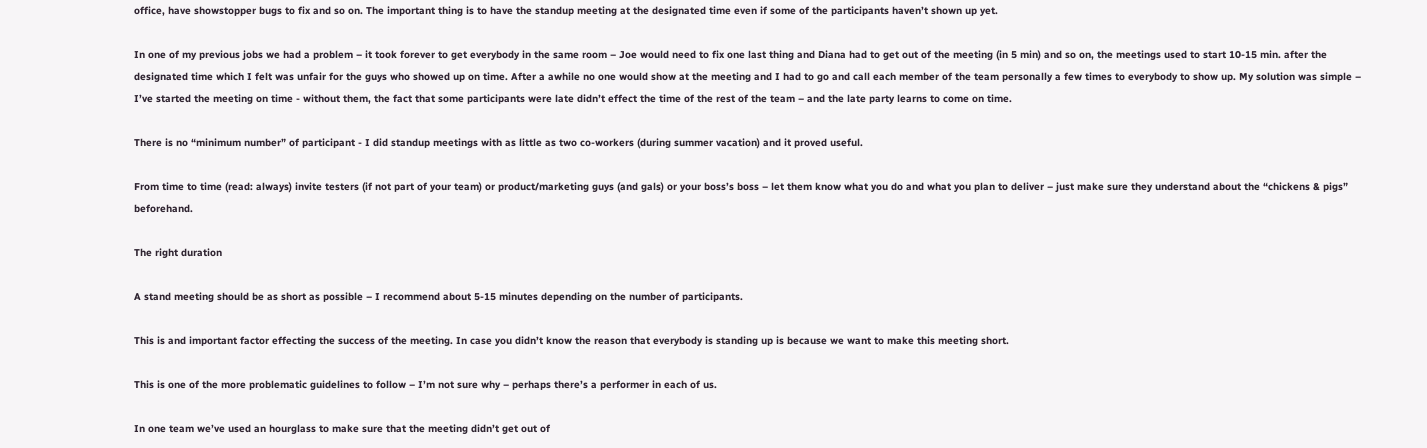office, have showstopper bugs to fix and so on. The important thing is to have the standup meeting at the designated time even if some of the participants haven’t shown up yet.

In one of my previous jobs we had a problem – it took forever to get everybody in the same room – Joe would need to fix one last thing and Diana had to get out of the meeting (in 5 min) and so on, the meetings used to start 10-15 min. after the designated time which I felt was unfair for the guys who showed up on time. After a awhile no one would show at the meeting and I had to go and call each member of the team personally a few times to everybody to show up. My solution was simple – I’ve started the meeting on time - without them, the fact that some participants were late didn’t effect the time of the rest of the team – and the late party learns to come on time.

There is no “minimum number” of participant - I did standup meetings with as little as two co-workers (during summer vacation) and it proved useful.

From time to time (read: always) invite testers (if not part of your team) or product/marketing guys (and gals) or your boss’s boss – let them know what you do and what you plan to deliver – just make sure they understand about the “chickens & pigs” beforehand.

The right duration

A stand meeting should be as short as possible – I recommend about 5-15 minutes depending on the number of participants.

This is and important factor effecting the success of the meeting. In case you didn’t know the reason that everybody is standing up is because we want to make this meeting short.

This is one of the more problematic guidelines to follow – I’m not sure why – perhaps there’s a performer in each of us.

In one team we’ve used an hourglass to make sure that the meeting didn’t get out of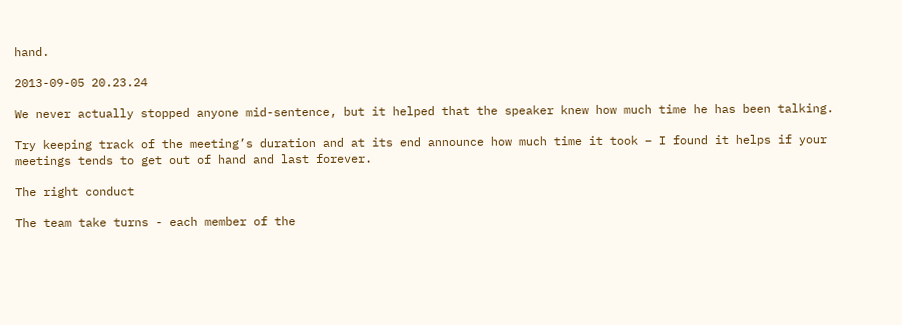hand.

2013-09-05 20.23.24

We never actually stopped anyone mid-sentence, but it helped that the speaker knew how much time he has been talking.

Try keeping track of the meeting’s duration and at its end announce how much time it took – I found it helps if your meetings tends to get out of hand and last forever.

The right conduct

The team take turns - each member of the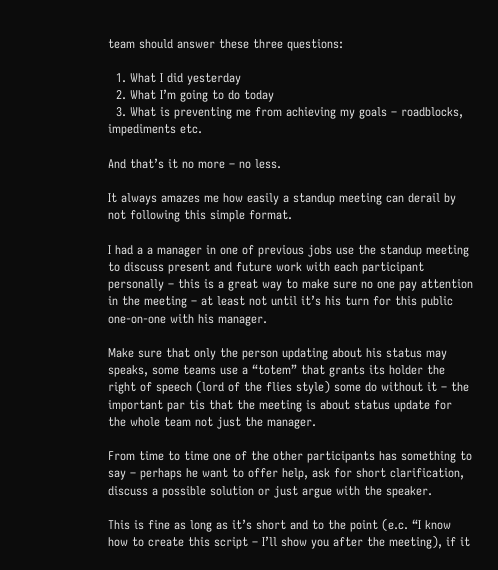team should answer these three questions:

  1. What I did yesterday
  2. What I’m going to do today
  3. What is preventing me from achieving my goals – roadblocks, impediments etc.

And that’s it no more – no less.

It always amazes me how easily a standup meeting can derail by not following this simple format.

I had a a manager in one of previous jobs use the standup meeting to discuss present and future work with each participant personally – this is a great way to make sure no one pay attention in the meeting – at least not until it’s his turn for this public one-on-one with his manager.

Make sure that only the person updating about his status may speaks, some teams use a “totem” that grants its holder the right of speech (lord of the flies style) some do without it – the important par tis that the meeting is about status update for the whole team not just the manager.

From time to time one of the other participants has something to say – perhaps he want to offer help, ask for short clarification, discuss a possible solution or just argue with the speaker.

This is fine as long as it’s short and to the point (e.c. “I know how to create this script – I’ll show you after the meeting), if it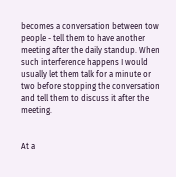becomes a conversation between tow people - tell them to have another meeting after the daily standup. When such interference happens I would usually let them talk for a minute or two before stopping the conversation and tell them to discuss it after the meeting.


At a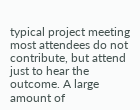typical project meeting most attendees do not contribute, but attend just to hear the outcome. A large amount of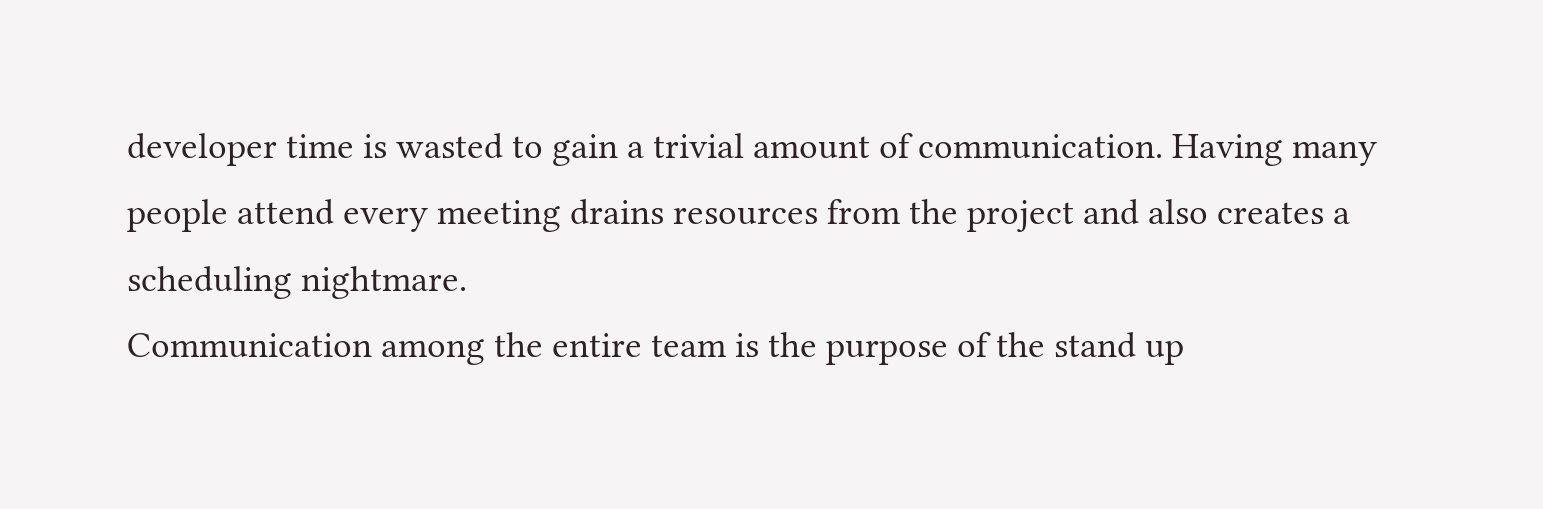developer time is wasted to gain a trivial amount of communication. Having many people attend every meeting drains resources from the project and also creates a scheduling nightmare.
Communication among the entire team is the purpose of the stand up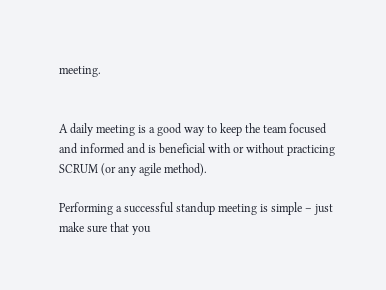meeting.


A daily meeting is a good way to keep the team focused and informed and is beneficial with or without practicing SCRUM (or any agile method).

Performing a successful standup meeting is simple – just make sure that you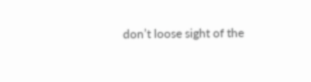don’t loose sight of the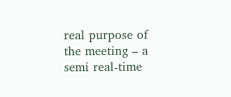real purpose of the meeting – a semi real-time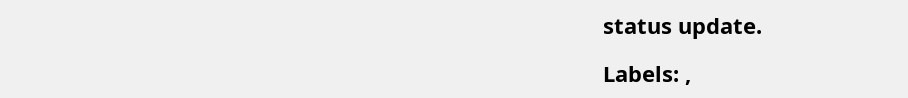status update.

Labels: ,